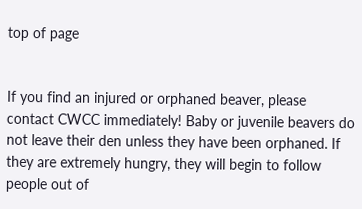top of page


If you find an injured or orphaned beaver, please contact CWCC immediately! Baby or juvenile beavers do not leave their den unless they have been orphaned. If they are extremely hungry, they will begin to follow people out of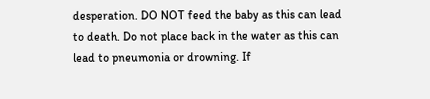desperation. DO NOT feed the baby as this can lead to death. Do not place back in the water as this can lead to pneumonia or drowning. If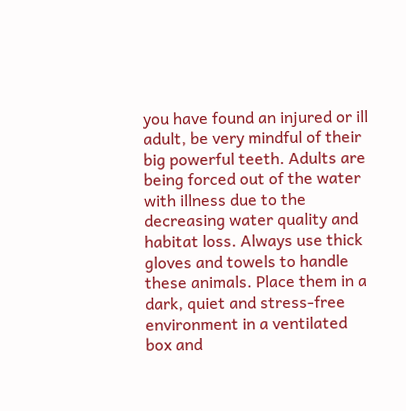you have found an injured or ill adult, be very mindful of their big powerful teeth. Adults are being forced out of the water with illness due to the decreasing water quality and habitat loss. Always use thick gloves and towels to handle these animals. Place them in a dark, quiet and stress-free environment in a ventilated box and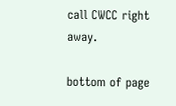call CWCC right away.

bottom of page